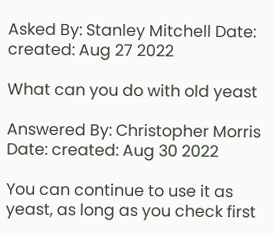Asked By: Stanley Mitchell Date: created: Aug 27 2022

What can you do with old yeast

Answered By: Christopher Morris Date: created: Aug 30 2022

You can continue to use it as yeast, as long as you check first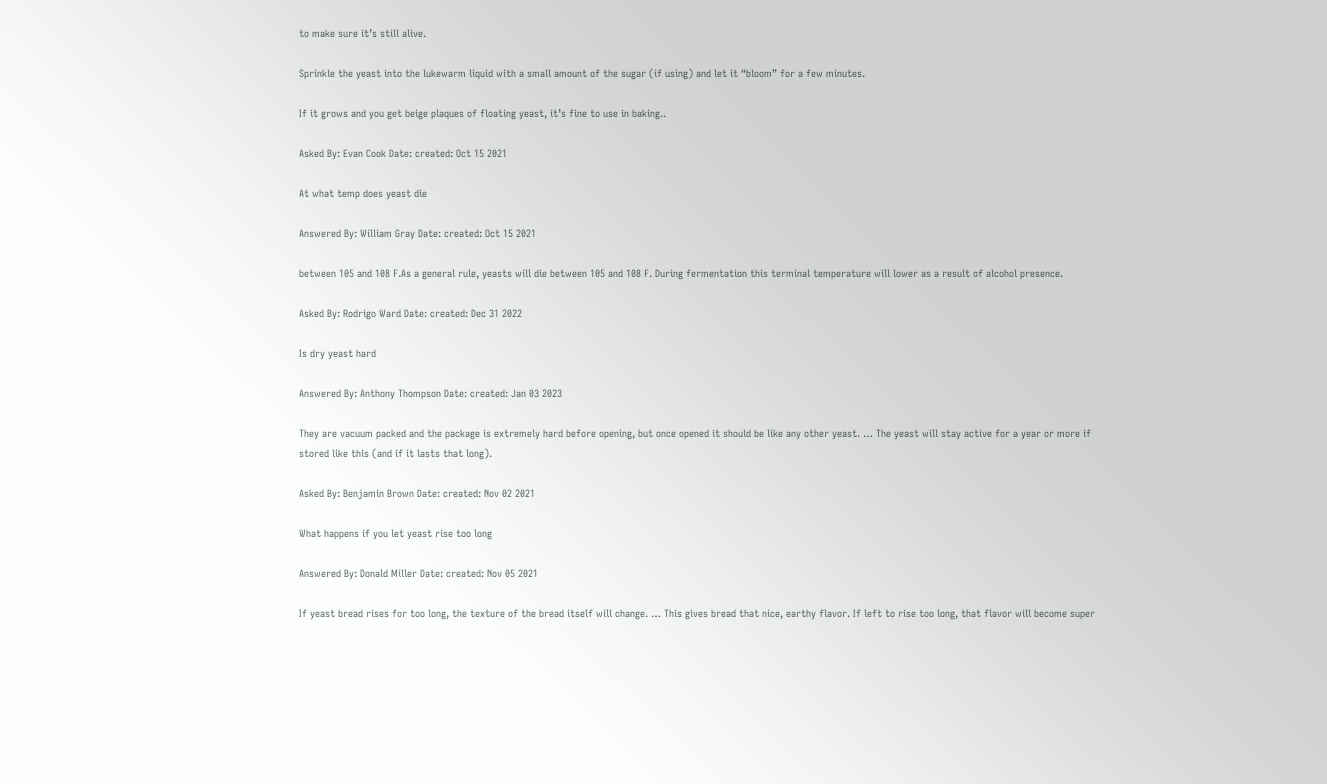to make sure it’s still alive.

Sprinkle the yeast into the lukewarm liquid with a small amount of the sugar (if using) and let it “bloom” for a few minutes.

If it grows and you get beige plaques of floating yeast, it’s fine to use in baking..

Asked By: Evan Cook Date: created: Oct 15 2021

At what temp does yeast die

Answered By: William Gray Date: created: Oct 15 2021

between 105 and 108 F.As a general rule, yeasts will die between 105 and 108 F. During fermentation this terminal temperature will lower as a result of alcohol presence.

Asked By: Rodrigo Ward Date: created: Dec 31 2022

Is dry yeast hard

Answered By: Anthony Thompson Date: created: Jan 03 2023

They are vacuum packed and the package is extremely hard before opening, but once opened it should be like any other yeast. … The yeast will stay active for a year or more if stored like this (and if it lasts that long).

Asked By: Benjamin Brown Date: created: Nov 02 2021

What happens if you let yeast rise too long

Answered By: Donald Miller Date: created: Nov 05 2021

If yeast bread rises for too long, the texture of the bread itself will change. … This gives bread that nice, earthy flavor. If left to rise too long, that flavor will become super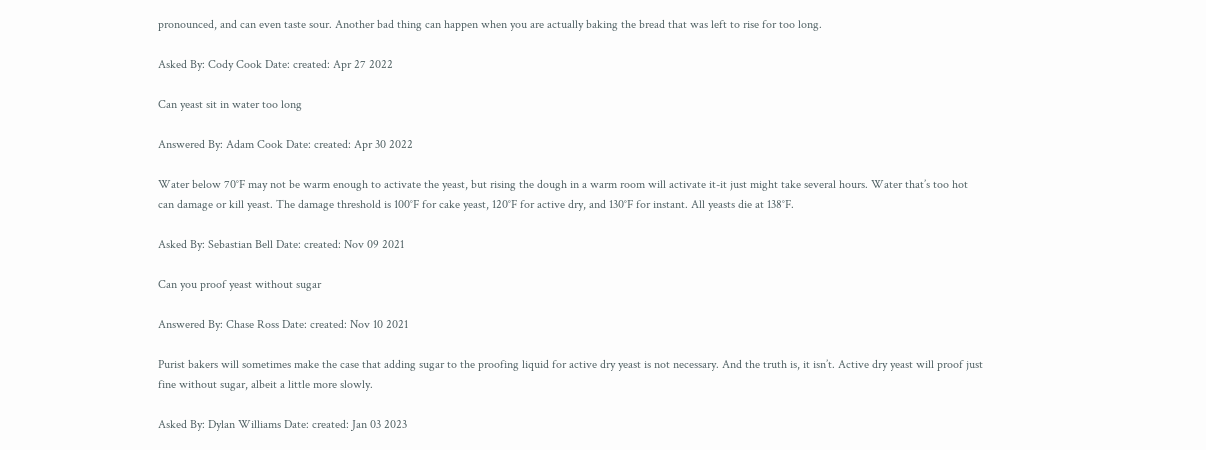pronounced, and can even taste sour. Another bad thing can happen when you are actually baking the bread that was left to rise for too long.

Asked By: Cody Cook Date: created: Apr 27 2022

Can yeast sit in water too long

Answered By: Adam Cook Date: created: Apr 30 2022

Water below 70°F may not be warm enough to activate the yeast, but rising the dough in a warm room will activate it-it just might take several hours. Water that’s too hot can damage or kill yeast. The damage threshold is 100°F for cake yeast, 120°F for active dry, and 130°F for instant. All yeasts die at 138°F.

Asked By: Sebastian Bell Date: created: Nov 09 2021

Can you proof yeast without sugar

Answered By: Chase Ross Date: created: Nov 10 2021

Purist bakers will sometimes make the case that adding sugar to the proofing liquid for active dry yeast is not necessary. And the truth is, it isn’t. Active dry yeast will proof just fine without sugar, albeit a little more slowly.

Asked By: Dylan Williams Date: created: Jan 03 2023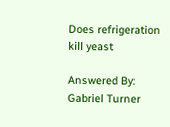Does refrigeration kill yeast

Answered By: Gabriel Turner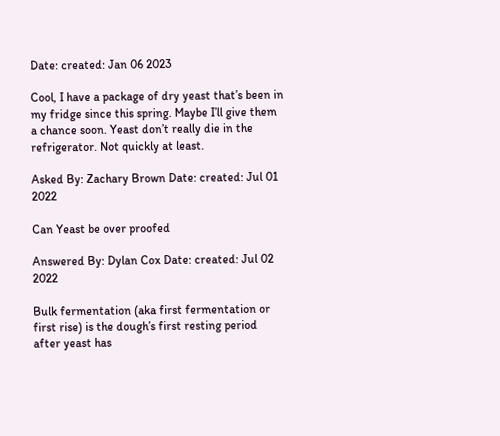Date: created: Jan 06 2023

Cool, I have a package of dry yeast that’s been in my fridge since this spring. Maybe I’ll give them a chance soon. Yeast don’t really die in the refrigerator. Not quickly at least.

Asked By: Zachary Brown Date: created: Jul 01 2022

Can Yeast be over proofed

Answered By: Dylan Cox Date: created: Jul 02 2022

Bulk fermentation (aka first fermentation or first rise) is the dough’s first resting period after yeast has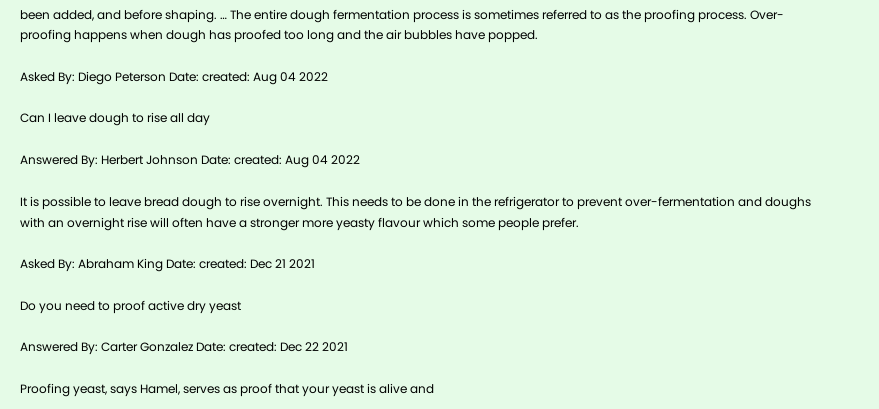been added, and before shaping. … The entire dough fermentation process is sometimes referred to as the proofing process. Over-proofing happens when dough has proofed too long and the air bubbles have popped.

Asked By: Diego Peterson Date: created: Aug 04 2022

Can I leave dough to rise all day

Answered By: Herbert Johnson Date: created: Aug 04 2022

It is possible to leave bread dough to rise overnight. This needs to be done in the refrigerator to prevent over-fermentation and doughs with an overnight rise will often have a stronger more yeasty flavour which some people prefer.

Asked By: Abraham King Date: created: Dec 21 2021

Do you need to proof active dry yeast

Answered By: Carter Gonzalez Date: created: Dec 22 2021

Proofing yeast, says Hamel, serves as proof that your yeast is alive and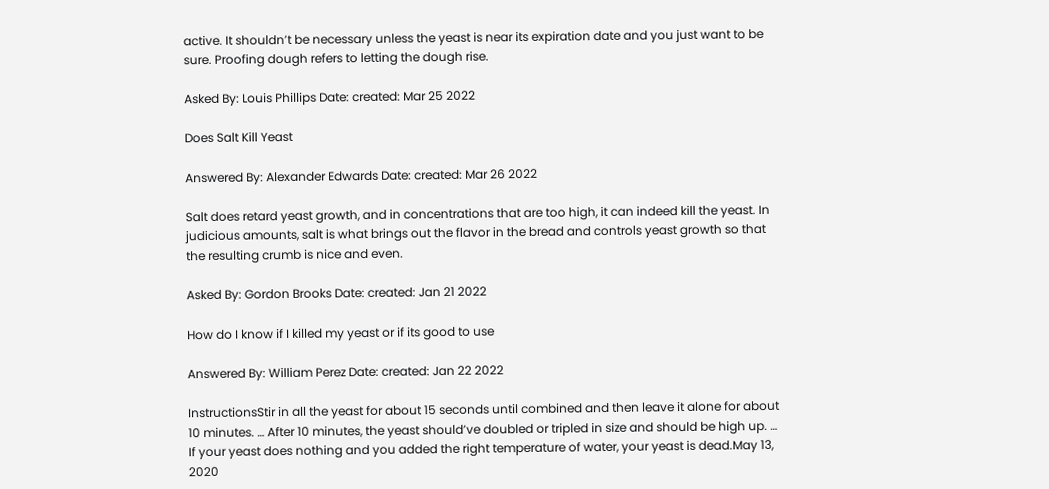active. It shouldn’t be necessary unless the yeast is near its expiration date and you just want to be sure. Proofing dough refers to letting the dough rise.

Asked By: Louis Phillips Date: created: Mar 25 2022

Does Salt Kill Yeast

Answered By: Alexander Edwards Date: created: Mar 26 2022

Salt does retard yeast growth, and in concentrations that are too high, it can indeed kill the yeast. In judicious amounts, salt is what brings out the flavor in the bread and controls yeast growth so that the resulting crumb is nice and even.

Asked By: Gordon Brooks Date: created: Jan 21 2022

How do I know if I killed my yeast or if its good to use

Answered By: William Perez Date: created: Jan 22 2022

InstructionsStir in all the yeast for about 15 seconds until combined and then leave it alone for about 10 minutes. … After 10 minutes, the yeast should’ve doubled or tripled in size and should be high up. … If your yeast does nothing and you added the right temperature of water, your yeast is dead.May 13, 2020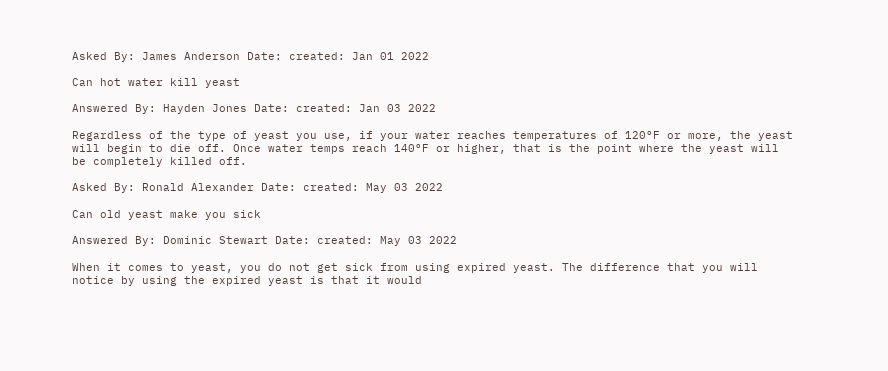Asked By: James Anderson Date: created: Jan 01 2022

Can hot water kill yeast

Answered By: Hayden Jones Date: created: Jan 03 2022

Regardless of the type of yeast you use, if your water reaches temperatures of 120°F or more, the yeast will begin to die off. Once water temps reach 140°F or higher, that is the point where the yeast will be completely killed off.

Asked By: Ronald Alexander Date: created: May 03 2022

Can old yeast make you sick

Answered By: Dominic Stewart Date: created: May 03 2022

When it comes to yeast, you do not get sick from using expired yeast. The difference that you will notice by using the expired yeast is that it would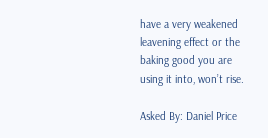have a very weakened leavening effect or the baking good you are using it into, won’t rise.

Asked By: Daniel Price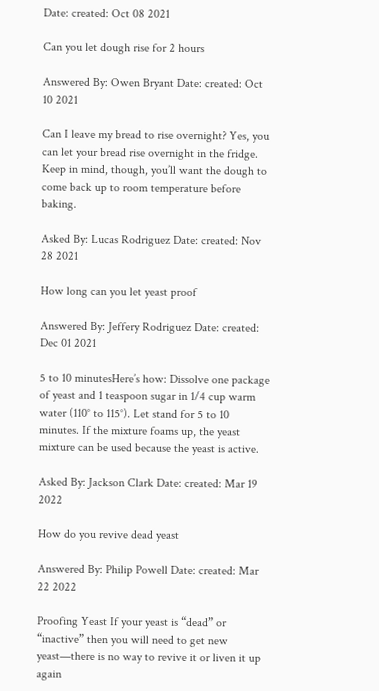Date: created: Oct 08 2021

Can you let dough rise for 2 hours

Answered By: Owen Bryant Date: created: Oct 10 2021

Can I leave my bread to rise overnight? Yes, you can let your bread rise overnight in the fridge. Keep in mind, though, you’ll want the dough to come back up to room temperature before baking.

Asked By: Lucas Rodriguez Date: created: Nov 28 2021

How long can you let yeast proof

Answered By: Jeffery Rodriguez Date: created: Dec 01 2021

5 to 10 minutesHere’s how: Dissolve one package of yeast and 1 teaspoon sugar in 1/4 cup warm water (110° to 115°). Let stand for 5 to 10 minutes. If the mixture foams up, the yeast mixture can be used because the yeast is active.

Asked By: Jackson Clark Date: created: Mar 19 2022

How do you revive dead yeast

Answered By: Philip Powell Date: created: Mar 22 2022

Proofing Yeast If your yeast is “dead” or “inactive” then you will need to get new yeast—there is no way to revive it or liven it up again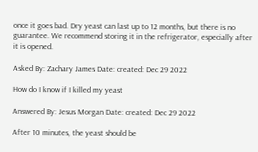once it goes bad. Dry yeast can last up to 12 months, but there is no guarantee. We recommend storing it in the refrigerator, especially after it is opened.

Asked By: Zachary James Date: created: Dec 29 2022

How do I know if I killed my yeast

Answered By: Jesus Morgan Date: created: Dec 29 2022

After 10 minutes, the yeast should be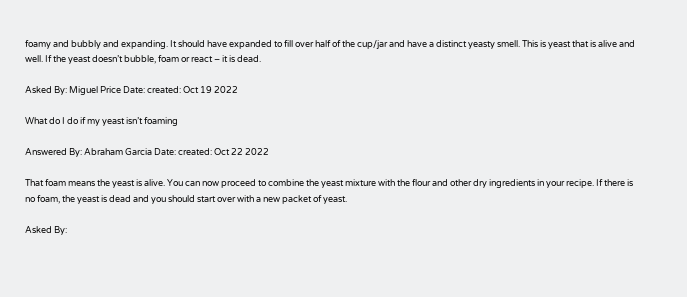foamy and bubbly and expanding. It should have expanded to fill over half of the cup/jar and have a distinct yeasty smell. This is yeast that is alive and well. If the yeast doesn’t bubble, foam or react – it is dead.

Asked By: Miguel Price Date: created: Oct 19 2022

What do I do if my yeast isn’t foaming

Answered By: Abraham Garcia Date: created: Oct 22 2022

That foam means the yeast is alive. You can now proceed to combine the yeast mixture with the flour and other dry ingredients in your recipe. If there is no foam, the yeast is dead and you should start over with a new packet of yeast.

Asked By: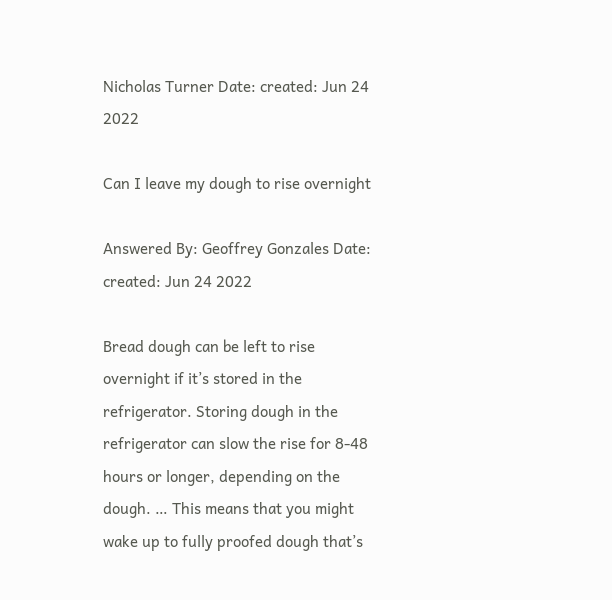Nicholas Turner Date: created: Jun 24 2022

Can I leave my dough to rise overnight

Answered By: Geoffrey Gonzales Date: created: Jun 24 2022

Bread dough can be left to rise overnight if it’s stored in the refrigerator. Storing dough in the refrigerator can slow the rise for 8-48 hours or longer, depending on the dough. … This means that you might wake up to fully proofed dough that’s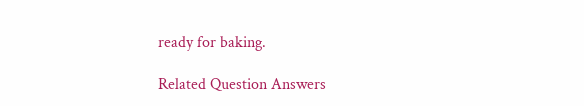ready for baking.

Related Question Answers